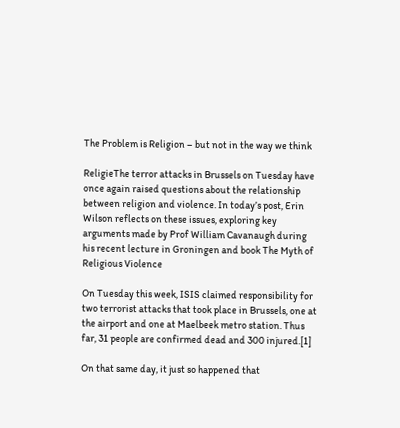The Problem is Religion – but not in the way we think

ReligieThe terror attacks in Brussels on Tuesday have once again raised questions about the relationship between religion and violence. In today’s post, Erin Wilson reflects on these issues, exploring key arguments made by Prof William Cavanaugh during his recent lecture in Groningen and book The Myth of Religious Violence

On Tuesday this week, ISIS claimed responsibility for two terrorist attacks that took place in Brussels, one at the airport and one at Maelbeek metro station. Thus far, 31 people are confirmed dead and 300 injured.[1]

On that same day, it just so happened that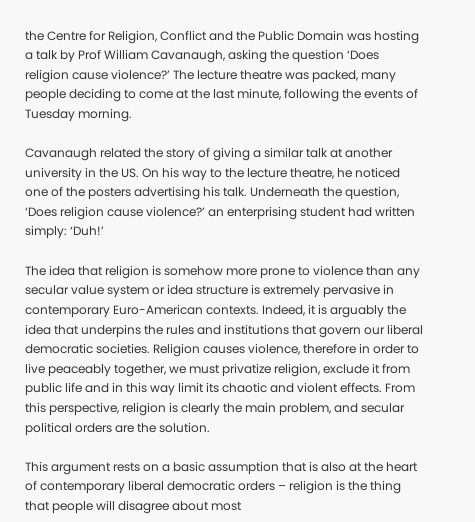the Centre for Religion, Conflict and the Public Domain was hosting a talk by Prof William Cavanaugh, asking the question ‘Does religion cause violence?’ The lecture theatre was packed, many people deciding to come at the last minute, following the events of Tuesday morning.

Cavanaugh related the story of giving a similar talk at another university in the US. On his way to the lecture theatre, he noticed one of the posters advertising his talk. Underneath the question, ‘Does religion cause violence?’ an enterprising student had written simply: ‘Duh!’

The idea that religion is somehow more prone to violence than any secular value system or idea structure is extremely pervasive in contemporary Euro-American contexts. Indeed, it is arguably the idea that underpins the rules and institutions that govern our liberal democratic societies. Religion causes violence, therefore in order to live peaceably together, we must privatize religion, exclude it from public life and in this way limit its chaotic and violent effects. From this perspective, religion is clearly the main problem, and secular political orders are the solution.

This argument rests on a basic assumption that is also at the heart of contemporary liberal democratic orders – religion is the thing that people will disagree about most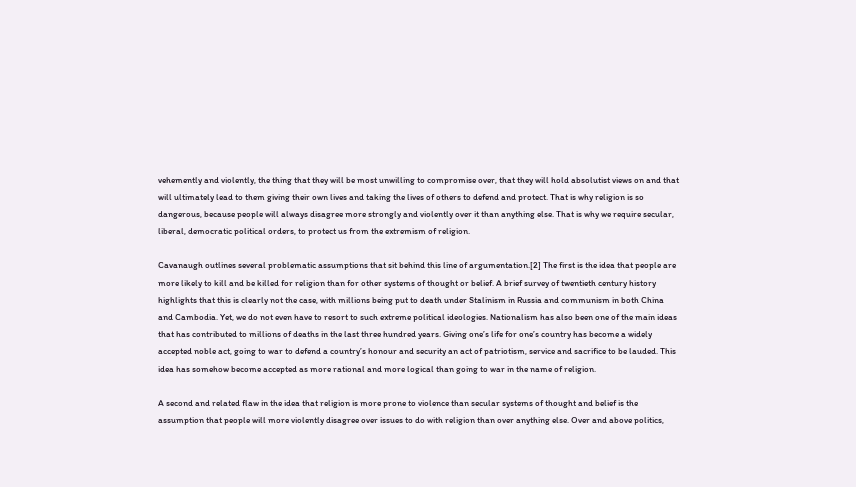vehemently and violently, the thing that they will be most unwilling to compromise over, that they will hold absolutist views on and that will ultimately lead to them giving their own lives and taking the lives of others to defend and protect. That is why religion is so dangerous, because people will always disagree more strongly and violently over it than anything else. That is why we require secular, liberal, democratic political orders, to protect us from the extremism of religion.

Cavanaugh outlines several problematic assumptions that sit behind this line of argumentation.[2] The first is the idea that people are more likely to kill and be killed for religion than for other systems of thought or belief. A brief survey of twentieth century history highlights that this is clearly not the case, with millions being put to death under Stalinism in Russia and communism in both China and Cambodia. Yet, we do not even have to resort to such extreme political ideologies. Nationalism has also been one of the main ideas that has contributed to millions of deaths in the last three hundred years. Giving one’s life for one’s country has become a widely accepted noble act, going to war to defend a country’s honour and security an act of patriotism, service and sacrifice to be lauded. This idea has somehow become accepted as more rational and more logical than going to war in the name of religion.

A second and related flaw in the idea that religion is more prone to violence than secular systems of thought and belief is the assumption that people will more violently disagree over issues to do with religion than over anything else. Over and above politics,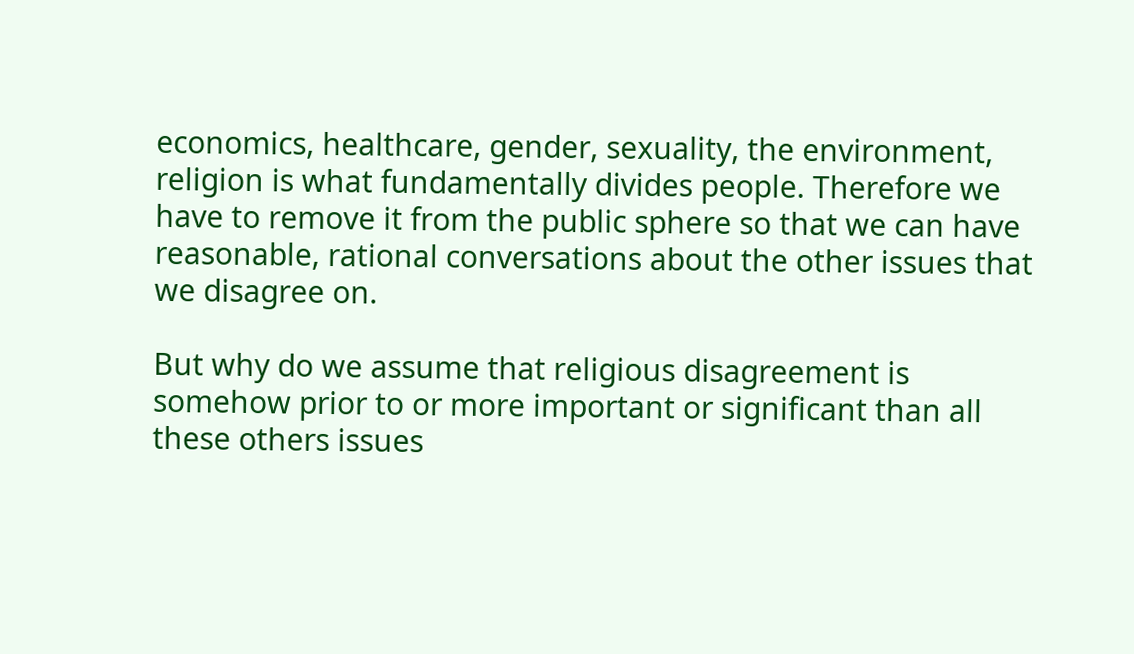economics, healthcare, gender, sexuality, the environment, religion is what fundamentally divides people. Therefore we have to remove it from the public sphere so that we can have reasonable, rational conversations about the other issues that we disagree on.

But why do we assume that religious disagreement is somehow prior to or more important or significant than all these others issues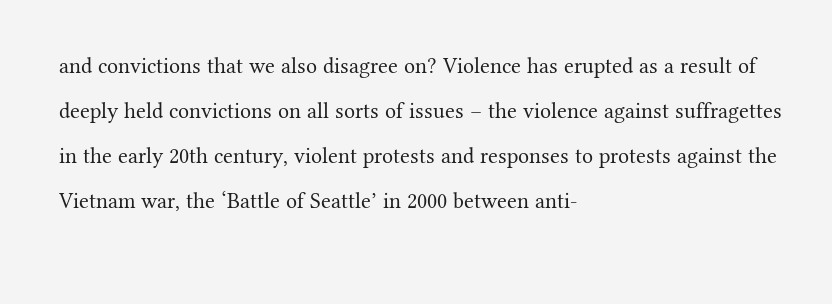and convictions that we also disagree on? Violence has erupted as a result of deeply held convictions on all sorts of issues – the violence against suffragettes in the early 20th century, violent protests and responses to protests against the Vietnam war, the ‘Battle of Seattle’ in 2000 between anti-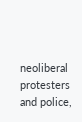neoliberal protesters and police,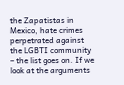the Zapatistas in Mexico, hate crimes perpetrated against the LGBTI community – the list goes on. If we look at the arguments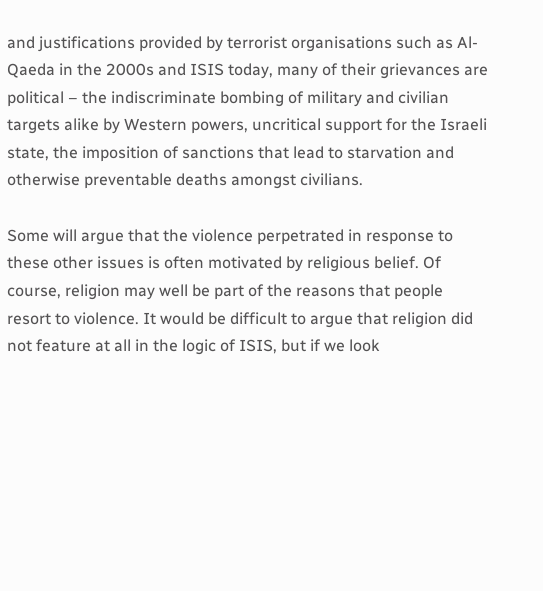and justifications provided by terrorist organisations such as Al-Qaeda in the 2000s and ISIS today, many of their grievances are political – the indiscriminate bombing of military and civilian targets alike by Western powers, uncritical support for the Israeli state, the imposition of sanctions that lead to starvation and otherwise preventable deaths amongst civilians.

Some will argue that the violence perpetrated in response to these other issues is often motivated by religious belief. Of course, religion may well be part of the reasons that people resort to violence. It would be difficult to argue that religion did not feature at all in the logic of ISIS, but if we look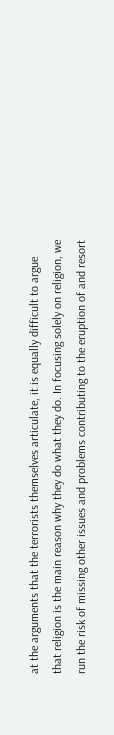at the arguments that the terrorists themselves articulate, it is equally difficult to argue that religion is the main reason why they do what they do. In focusing solely on religion, we run the risk of missing other issues and problems contributing to the eruption of and resort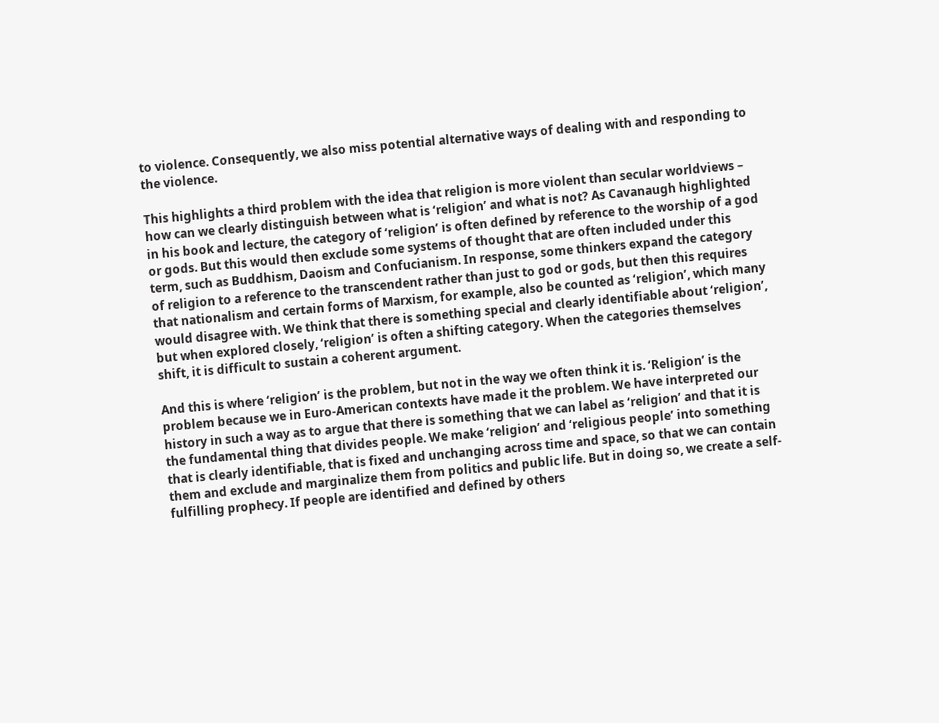to violence. Consequently, we also miss potential alternative ways of dealing with and responding to the violence.

This highlights a third problem with the idea that religion is more violent than secular worldviews – how can we clearly distinguish between what is ‘religion’ and what is not? As Cavanaugh highlighted in his book and lecture, the category of ‘religion’ is often defined by reference to the worship of a god or gods. But this would then exclude some systems of thought that are often included under this term, such as Buddhism, Daoism and Confucianism. In response, some thinkers expand the category of religion to a reference to the transcendent rather than just to god or gods, but then this requires that nationalism and certain forms of Marxism, for example, also be counted as ‘religion’, which many would disagree with. We think that there is something special and clearly identifiable about ‘religion’, but when explored closely, ‘religion’ is often a shifting category. When the categories themselves shift, it is difficult to sustain a coherent argument.

And this is where ‘religion’ is the problem, but not in the way we often think it is. ‘Religion’ is the problem because we in Euro-American contexts have made it the problem. We have interpreted our history in such a way as to argue that there is something that we can label as ‘religion’ and that it is the fundamental thing that divides people. We make ‘religion’ and ‘religious people’ into something that is clearly identifiable, that is fixed and unchanging across time and space, so that we can contain them and exclude and marginalize them from politics and public life. But in doing so, we create a self-fulfilling prophecy. If people are identified and defined by others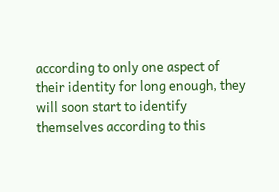according to only one aspect of their identity for long enough, they will soon start to identify themselves according to this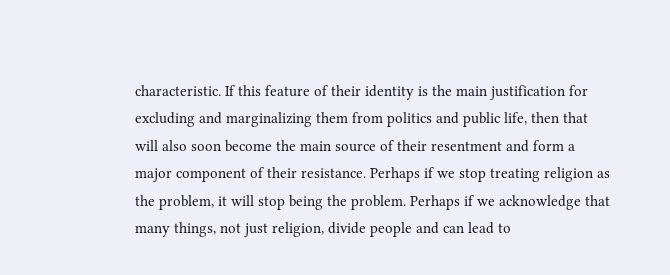characteristic. If this feature of their identity is the main justification for excluding and marginalizing them from politics and public life, then that will also soon become the main source of their resentment and form a major component of their resistance. Perhaps if we stop treating religion as the problem, it will stop being the problem. Perhaps if we acknowledge that many things, not just religion, divide people and can lead to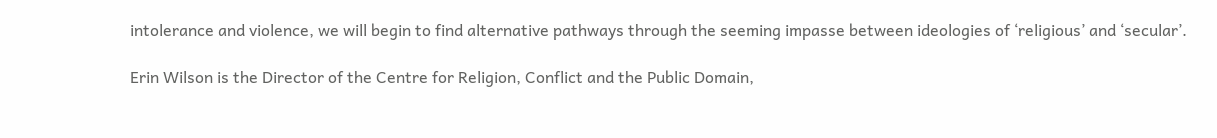intolerance and violence, we will begin to find alternative pathways through the seeming impasse between ideologies of ‘religious’ and ‘secular’.

Erin Wilson is the Director of the Centre for Religion, Conflict and the Public Domain,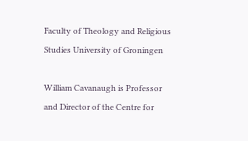Faculty of Theology and Religious Studies University of Groningen

William Cavanaugh is Professor and Director of the Centre for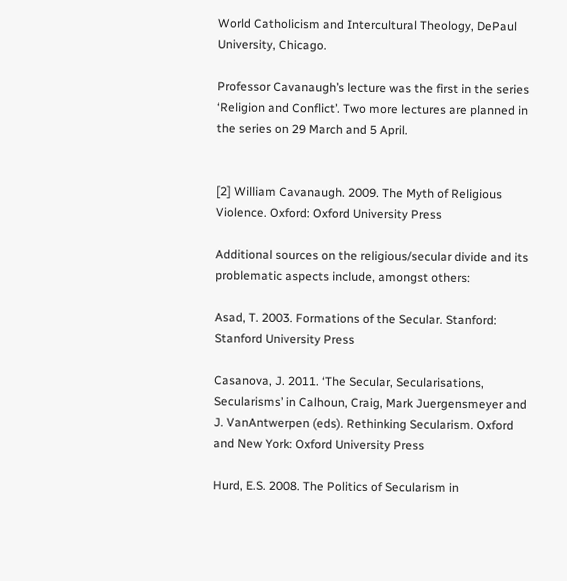World Catholicism and Intercultural Theology, DePaul University, Chicago.

Professor Cavanaugh’s lecture was the first in the series ‘Religion and Conflict’. Two more lectures are planned in the series on 29 March and 5 April.


[2] William Cavanaugh. 2009. The Myth of Religious Violence. Oxford: Oxford University Press

Additional sources on the religious/secular divide and its problematic aspects include, amongst others:

Asad, T. 2003. Formations of the Secular. Stanford: Stanford University Press

Casanova, J. 2011. ‘The Secular, Secularisations, Secularisms’ in Calhoun, Craig, Mark Juergensmeyer and J. VanAntwerpen (eds). Rethinking Secularism. Oxford and New York: Oxford University Press

Hurd, E.S. 2008. The Politics of Secularism in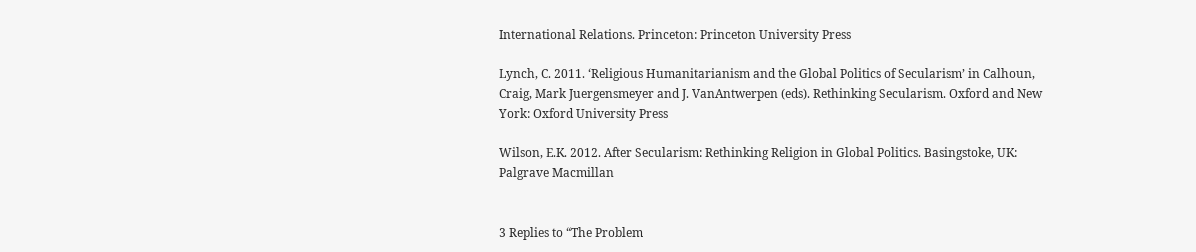International Relations. Princeton: Princeton University Press

Lynch, C. 2011. ‘Religious Humanitarianism and the Global Politics of Secularism’ in Calhoun, Craig, Mark Juergensmeyer and J. VanAntwerpen (eds). Rethinking Secularism. Oxford and New York: Oxford University Press

Wilson, E.K. 2012. After Secularism: Rethinking Religion in Global Politics. Basingstoke, UK: Palgrave Macmillan


3 Replies to “The Problem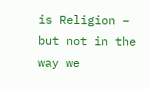is Religion – but not in the way we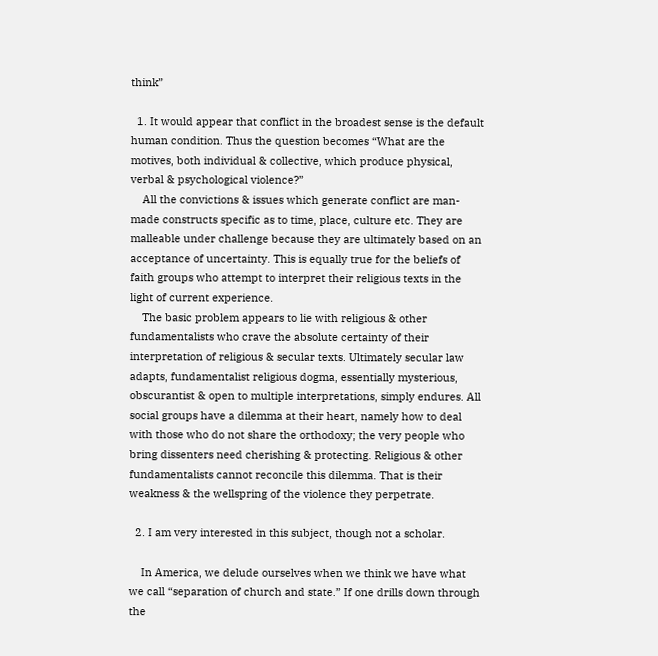think”

  1. It would appear that conflict in the broadest sense is the default human condition. Thus the question becomes “What are the motives, both individual & collective, which produce physical, verbal & psychological violence?”
    All the convictions & issues which generate conflict are man-made constructs specific as to time, place, culture etc. They are malleable under challenge because they are ultimately based on an acceptance of uncertainty. This is equally true for the beliefs of faith groups who attempt to interpret their religious texts in the light of current experience.
    The basic problem appears to lie with religious & other fundamentalists who crave the absolute certainty of their interpretation of religious & secular texts. Ultimately secular law adapts, fundamentalist religious dogma, essentially mysterious, obscurantist & open to multiple interpretations, simply endures. All social groups have a dilemma at their heart, namely how to deal with those who do not share the orthodoxy; the very people who bring dissenters need cherishing & protecting. Religious & other fundamentalists cannot reconcile this dilemma. That is their weakness & the wellspring of the violence they perpetrate.

  2. I am very interested in this subject, though not a scholar.

    In America, we delude ourselves when we think we have what we call “separation of church and state.” If one drills down through the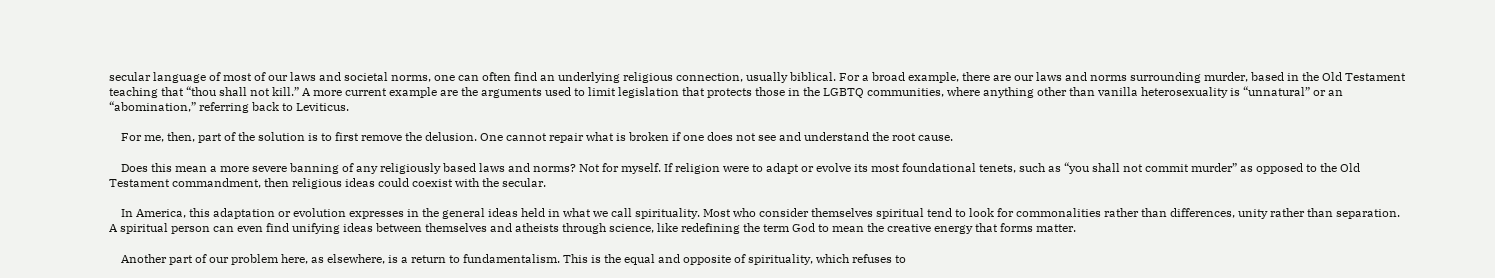secular language of most of our laws and societal norms, one can often find an underlying religious connection, usually biblical. For a broad example, there are our laws and norms surrounding murder, based in the Old Testament teaching that “thou shall not kill.” A more current example are the arguments used to limit legislation that protects those in the LGBTQ communities, where anything other than vanilla heterosexuality is “unnatural” or an “abomination,” referring back to Leviticus.

    For me, then, part of the solution is to first remove the delusion. One cannot repair what is broken if one does not see and understand the root cause.

    Does this mean a more severe banning of any religiously based laws and norms? Not for myself. If religion were to adapt or evolve its most foundational tenets, such as “you shall not commit murder” as opposed to the Old Testament commandment, then religious ideas could coexist with the secular.

    In America, this adaptation or evolution expresses in the general ideas held in what we call spirituality. Most who consider themselves spiritual tend to look for commonalities rather than differences, unity rather than separation. A spiritual person can even find unifying ideas between themselves and atheists through science, like redefining the term God to mean the creative energy that forms matter.

    Another part of our problem here, as elsewhere, is a return to fundamentalism. This is the equal and opposite of spirituality, which refuses to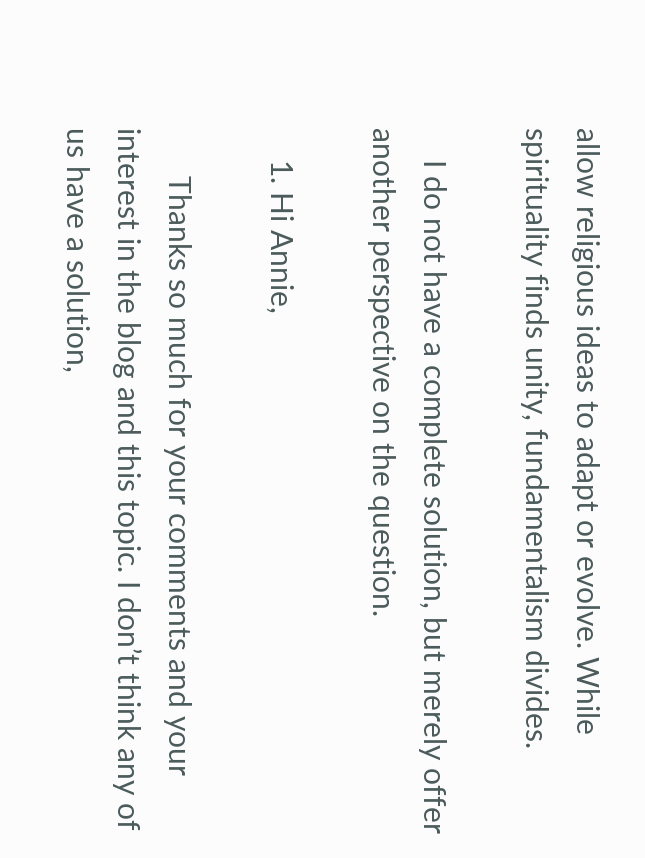allow religious ideas to adapt or evolve. While spirituality finds unity, fundamentalism divides.

    I do not have a complete solution, but merely offer another perspective on the question.

    1. Hi Annie,

      Thanks so much for your comments and your interest in the blog and this topic. I don’t think any of us have a solution,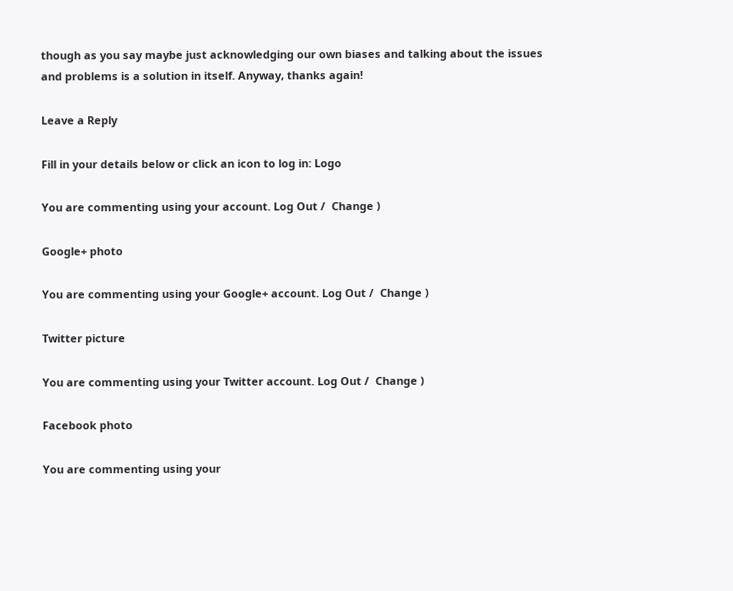though as you say maybe just acknowledging our own biases and talking about the issues and problems is a solution in itself. Anyway, thanks again!

Leave a Reply

Fill in your details below or click an icon to log in: Logo

You are commenting using your account. Log Out /  Change )

Google+ photo

You are commenting using your Google+ account. Log Out /  Change )

Twitter picture

You are commenting using your Twitter account. Log Out /  Change )

Facebook photo

You are commenting using your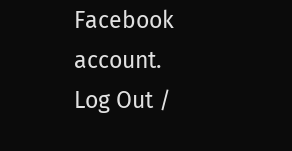Facebook account. Log Out /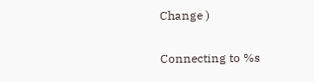Change )

Connecting to %s